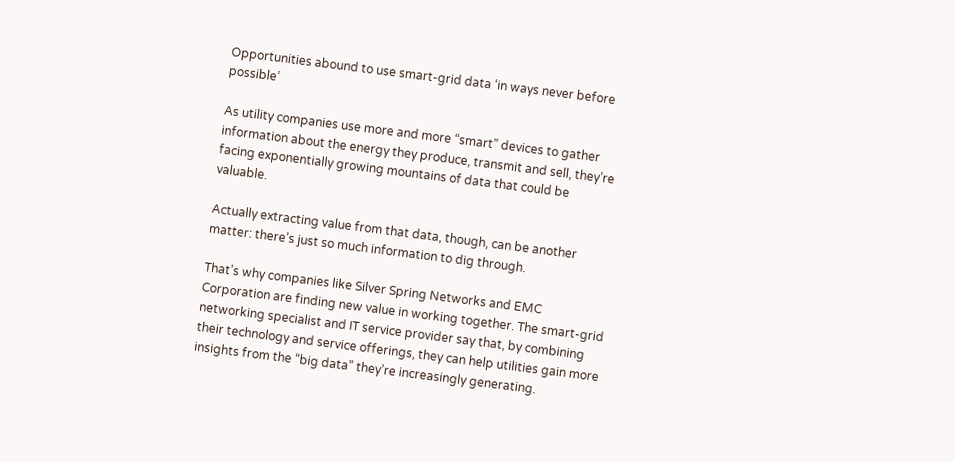Opportunities abound to use smart-grid data ‘in ways never before possible’

As utility companies use more and more “smart” devices to gather information about the energy they produce, transmit and sell, they’re facing exponentially growing mountains of data that could be valuable.

Actually extracting value from that data, though, can be another matter: there’s just so much information to dig through.

That’s why companies like Silver Spring Networks and EMC Corporation are finding new value in working together. The smart-grid networking specialist and IT service provider say that, by combining their technology and service offerings, they can help utilities gain more insights from the “big data” they’re increasingly generating.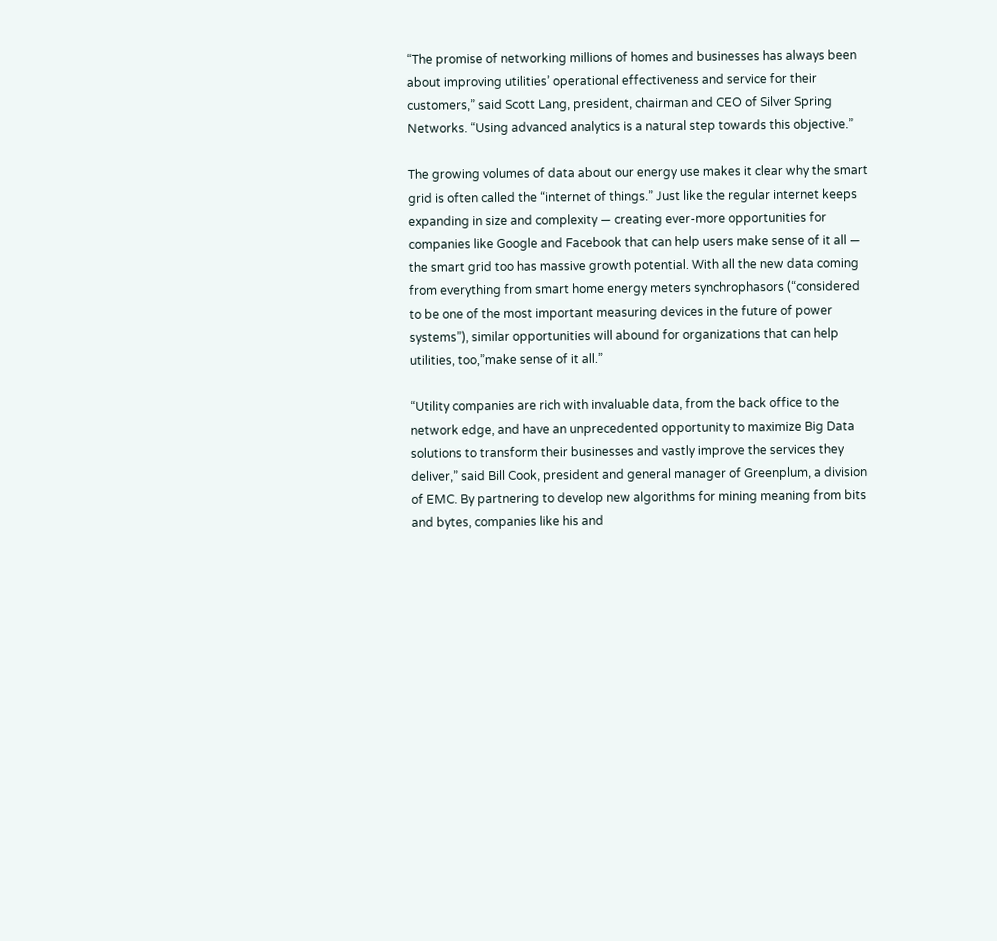“The promise of networking millions of homes and businesses has always been about improving utilities’ operational effectiveness and service for their customers,” said Scott Lang, president, chairman and CEO of Silver Spring Networks. “Using advanced analytics is a natural step towards this objective.”

The growing volumes of data about our energy use makes it clear why the smart grid is often called the “internet of things.” Just like the regular internet keeps expanding in size and complexity — creating ever-more opportunities for companies like Google and Facebook that can help users make sense of it all — the smart grid too has massive growth potential. With all the new data coming from everything from smart home energy meters synchrophasors (“considered to be one of the most important measuring devices in the future of power systems”), similar opportunities will abound for organizations that can help utilities, too,”make sense of it all.”

“Utility companies are rich with invaluable data, from the back office to the network edge, and have an unprecedented opportunity to maximize Big Data solutions to transform their businesses and vastly improve the services they deliver,” said Bill Cook, president and general manager of Greenplum, a division of EMC. By partnering to develop new algorithms for mining meaning from bits and bytes, companies like his and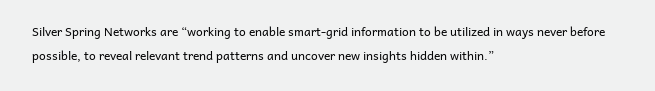Silver Spring Networks are “working to enable smart-grid information to be utilized in ways never before possible, to reveal relevant trend patterns and uncover new insights hidden within.”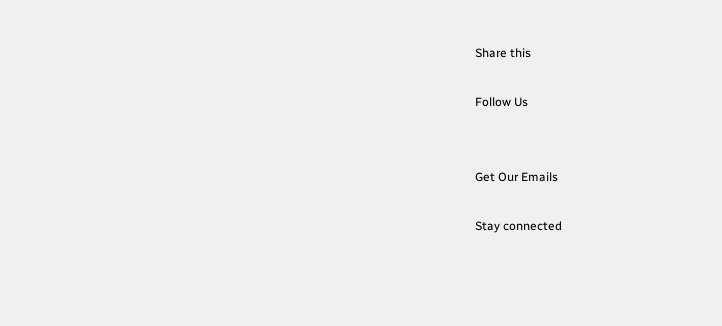Share this

Follow Us


Get Our Emails

Stay connected